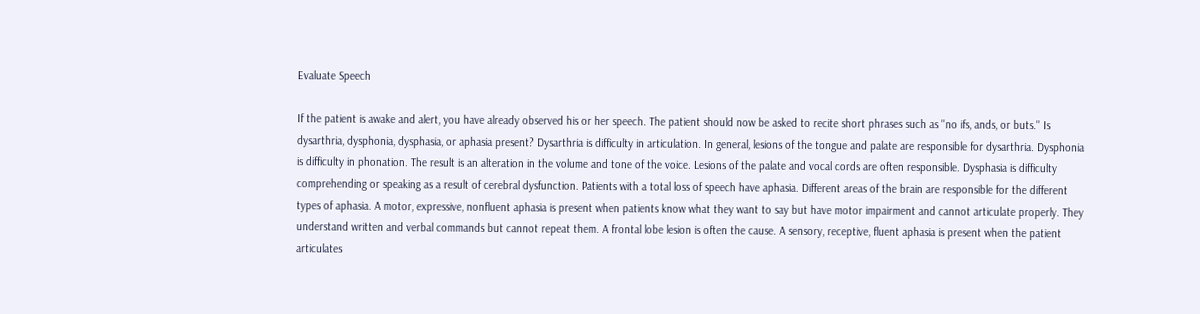Evaluate Speech

If the patient is awake and alert, you have already observed his or her speech. The patient should now be asked to recite short phrases such as ''no ifs, ands, or buts.'' Is dysarthria, dysphonia, dysphasia, or aphasia present? Dysarthria is difficulty in articulation. In general, lesions of the tongue and palate are responsible for dysarthria. Dysphonia is difficulty in phonation. The result is an alteration in the volume and tone of the voice. Lesions of the palate and vocal cords are often responsible. Dysphasia is difficulty comprehending or speaking as a result of cerebral dysfunction. Patients with a total loss of speech have aphasia. Different areas of the brain are responsible for the different types of aphasia. A motor, expressive, nonfluent aphasia is present when patients know what they want to say but have motor impairment and cannot articulate properly. They understand written and verbal commands but cannot repeat them. A frontal lobe lesion is often the cause. A sensory, receptive, fluent aphasia is present when the patient articulates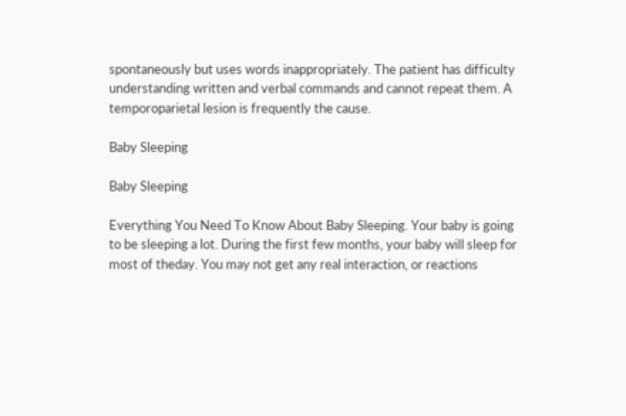spontaneously but uses words inappropriately. The patient has difficulty understanding written and verbal commands and cannot repeat them. A temporoparietal lesion is frequently the cause.

Baby Sleeping

Baby Sleeping

Everything You Need To Know About Baby Sleeping. Your baby is going to be sleeping a lot. During the first few months, your baby will sleep for most of theday. You may not get any real interaction, or reactions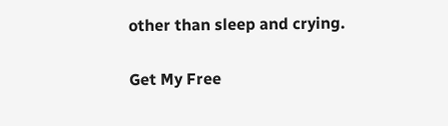other than sleep and crying.

Get My Free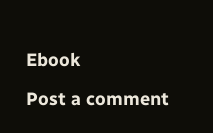Ebook

Post a comment